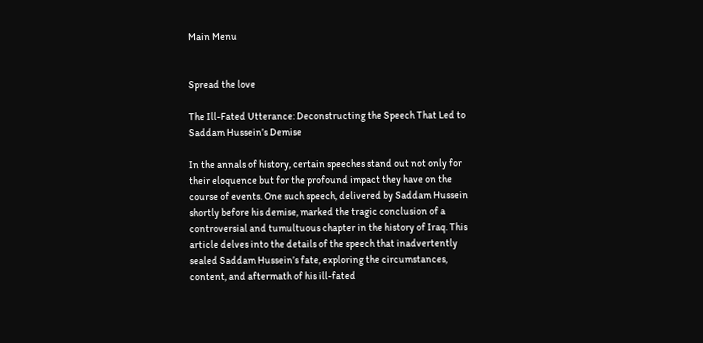Main Menu


Spread the love

The Ill-Fated Utterance: Deconstructing the Speech That Led to Saddam Hussein’s Demise

In the annals of history, certain speeches stand out not only for their eloquence but for the profound impact they have on the course of events. One such speech, delivered by Saddam Hussein shortly before his demise, marked the tragic conclusion of a controversial and tumultuous chapter in the history of Iraq. This article delves into the details of the speech that inadvertently sealed Saddam Hussein’s fate, exploring the circumstances, content, and aftermath of his ill-fated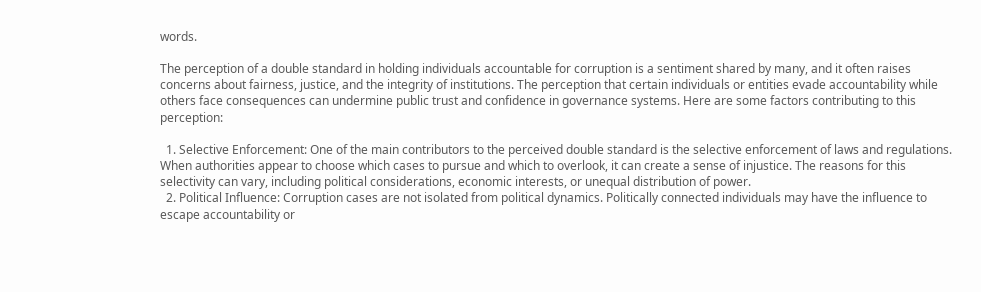words.

The perception of a double standard in holding individuals accountable for corruption is a sentiment shared by many, and it often raises concerns about fairness, justice, and the integrity of institutions. The perception that certain individuals or entities evade accountability while others face consequences can undermine public trust and confidence in governance systems. Here are some factors contributing to this perception:

  1. Selective Enforcement: One of the main contributors to the perceived double standard is the selective enforcement of laws and regulations. When authorities appear to choose which cases to pursue and which to overlook, it can create a sense of injustice. The reasons for this selectivity can vary, including political considerations, economic interests, or unequal distribution of power.
  2. Political Influence: Corruption cases are not isolated from political dynamics. Politically connected individuals may have the influence to escape accountability or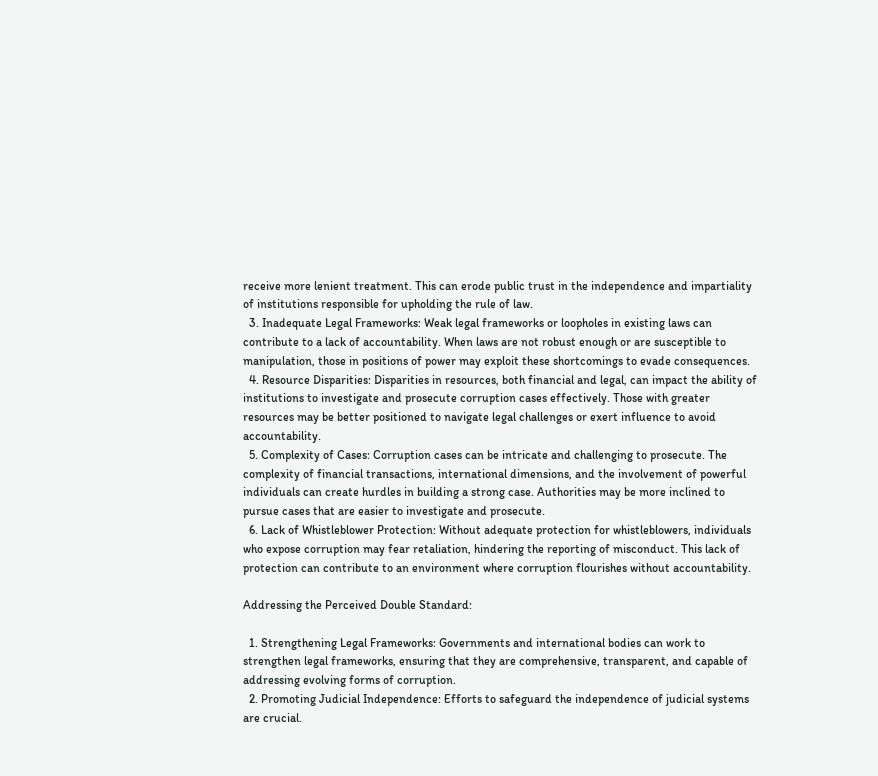receive more lenient treatment. This can erode public trust in the independence and impartiality of institutions responsible for upholding the rule of law.
  3. Inadequate Legal Frameworks: Weak legal frameworks or loopholes in existing laws can contribute to a lack of accountability. When laws are not robust enough or are susceptible to manipulation, those in positions of power may exploit these shortcomings to evade consequences.
  4. Resource Disparities: Disparities in resources, both financial and legal, can impact the ability of institutions to investigate and prosecute corruption cases effectively. Those with greater resources may be better positioned to navigate legal challenges or exert influence to avoid accountability.
  5. Complexity of Cases: Corruption cases can be intricate and challenging to prosecute. The complexity of financial transactions, international dimensions, and the involvement of powerful individuals can create hurdles in building a strong case. Authorities may be more inclined to pursue cases that are easier to investigate and prosecute.
  6. Lack of Whistleblower Protection: Without adequate protection for whistleblowers, individuals who expose corruption may fear retaliation, hindering the reporting of misconduct. This lack of protection can contribute to an environment where corruption flourishes without accountability.

Addressing the Perceived Double Standard:

  1. Strengthening Legal Frameworks: Governments and international bodies can work to strengthen legal frameworks, ensuring that they are comprehensive, transparent, and capable of addressing evolving forms of corruption.
  2. Promoting Judicial Independence: Efforts to safeguard the independence of judicial systems are crucial.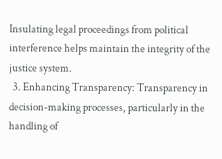Insulating legal proceedings from political interference helps maintain the integrity of the justice system.
  3. Enhancing Transparency: Transparency in decision-making processes, particularly in the handling of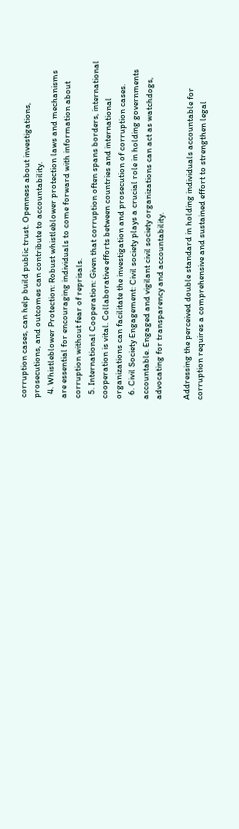corruption cases, can help build public trust. Openness about investigations, prosecutions, and outcomes can contribute to accountability.
  4. Whistleblower Protection: Robust whistleblower protection laws and mechanisms are essential for encouraging individuals to come forward with information about corruption without fear of reprisals.
  5. International Cooperation: Given that corruption often spans borders, international cooperation is vital. Collaborative efforts between countries and international organizations can facilitate the investigation and prosecution of corruption cases.
  6. Civil Society Engagement: Civil society plays a crucial role in holding governments accountable. Engaged and vigilant civil society organizations can act as watchdogs, advocating for transparency and accountability.

Addressing the perceived double standard in holding individuals accountable for corruption requires a comprehensive and sustained effort to strengthen legal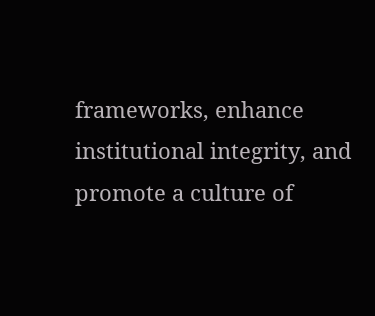frameworks, enhance institutional integrity, and promote a culture of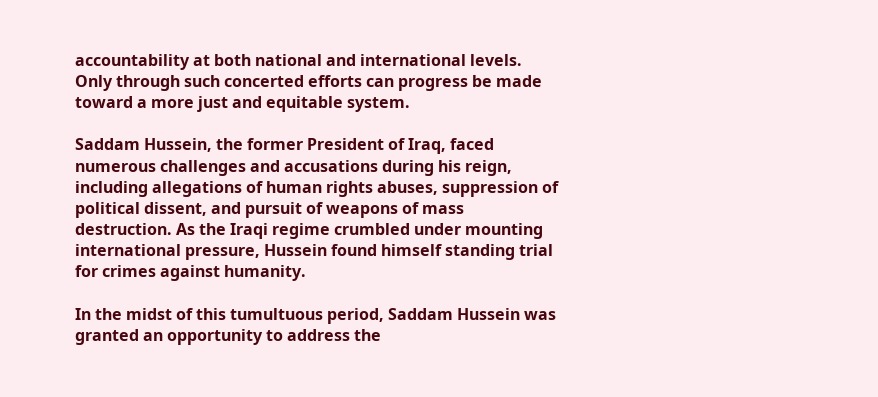accountability at both national and international levels. Only through such concerted efforts can progress be made toward a more just and equitable system.

Saddam Hussein, the former President of Iraq, faced numerous challenges and accusations during his reign, including allegations of human rights abuses, suppression of political dissent, and pursuit of weapons of mass destruction. As the Iraqi regime crumbled under mounting international pressure, Hussein found himself standing trial for crimes against humanity.

In the midst of this tumultuous period, Saddam Hussein was granted an opportunity to address the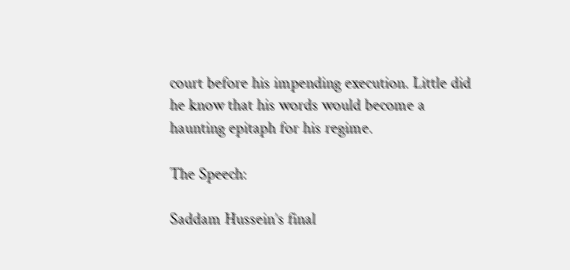court before his impending execution. Little did he know that his words would become a haunting epitaph for his regime.

The Speech:

Saddam Hussein’s final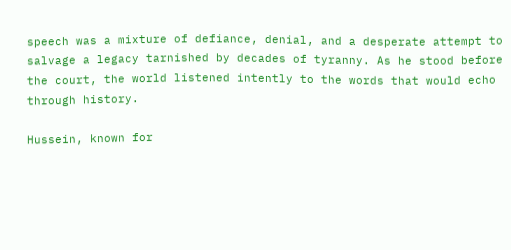speech was a mixture of defiance, denial, and a desperate attempt to salvage a legacy tarnished by decades of tyranny. As he stood before the court, the world listened intently to the words that would echo through history.

Hussein, known for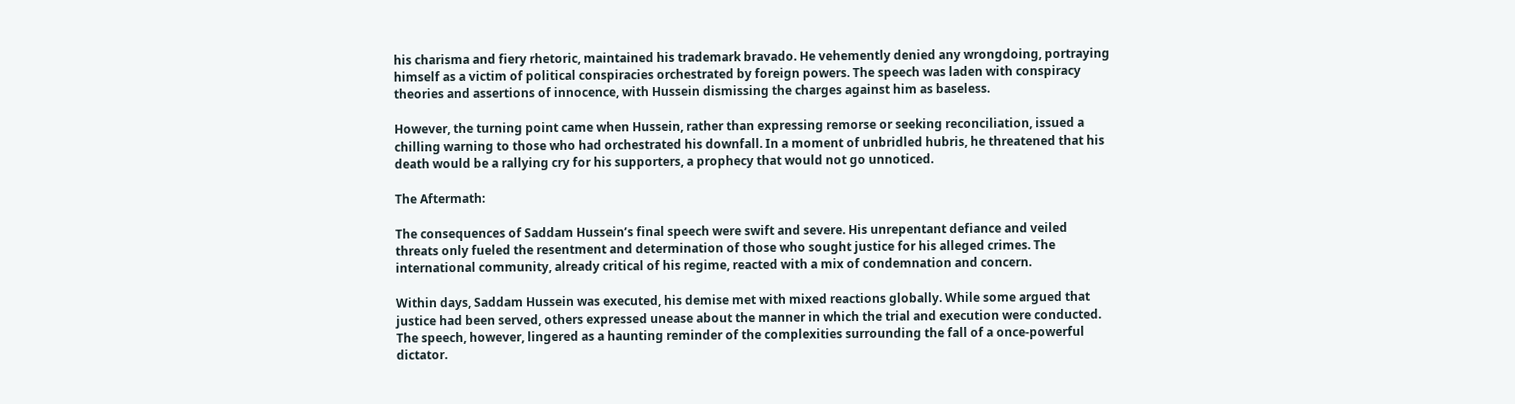his charisma and fiery rhetoric, maintained his trademark bravado. He vehemently denied any wrongdoing, portraying himself as a victim of political conspiracies orchestrated by foreign powers. The speech was laden with conspiracy theories and assertions of innocence, with Hussein dismissing the charges against him as baseless.

However, the turning point came when Hussein, rather than expressing remorse or seeking reconciliation, issued a chilling warning to those who had orchestrated his downfall. In a moment of unbridled hubris, he threatened that his death would be a rallying cry for his supporters, a prophecy that would not go unnoticed.

The Aftermath:

The consequences of Saddam Hussein’s final speech were swift and severe. His unrepentant defiance and veiled threats only fueled the resentment and determination of those who sought justice for his alleged crimes. The international community, already critical of his regime, reacted with a mix of condemnation and concern.

Within days, Saddam Hussein was executed, his demise met with mixed reactions globally. While some argued that justice had been served, others expressed unease about the manner in which the trial and execution were conducted. The speech, however, lingered as a haunting reminder of the complexities surrounding the fall of a once-powerful dictator.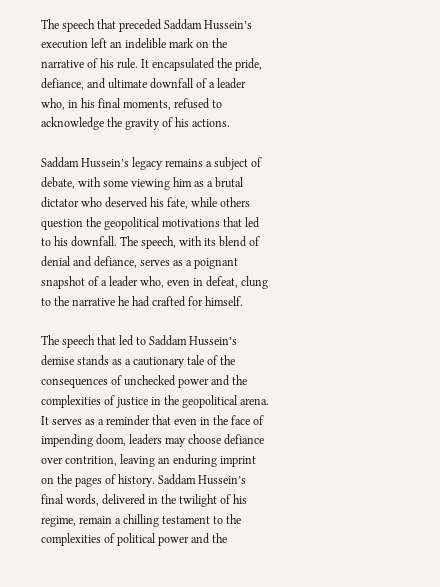The speech that preceded Saddam Hussein’s execution left an indelible mark on the narrative of his rule. It encapsulated the pride, defiance, and ultimate downfall of a leader who, in his final moments, refused to acknowledge the gravity of his actions.

Saddam Hussein’s legacy remains a subject of debate, with some viewing him as a brutal dictator who deserved his fate, while others question the geopolitical motivations that led to his downfall. The speech, with its blend of denial and defiance, serves as a poignant snapshot of a leader who, even in defeat, clung to the narrative he had crafted for himself.

The speech that led to Saddam Hussein’s demise stands as a cautionary tale of the consequences of unchecked power and the complexities of justice in the geopolitical arena. It serves as a reminder that even in the face of impending doom, leaders may choose defiance over contrition, leaving an enduring imprint on the pages of history. Saddam Hussein’s final words, delivered in the twilight of his regime, remain a chilling testament to the complexities of political power and the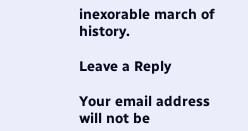inexorable march of history.

Leave a Reply

Your email address will not be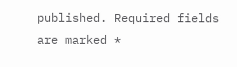published. Required fields are marked *